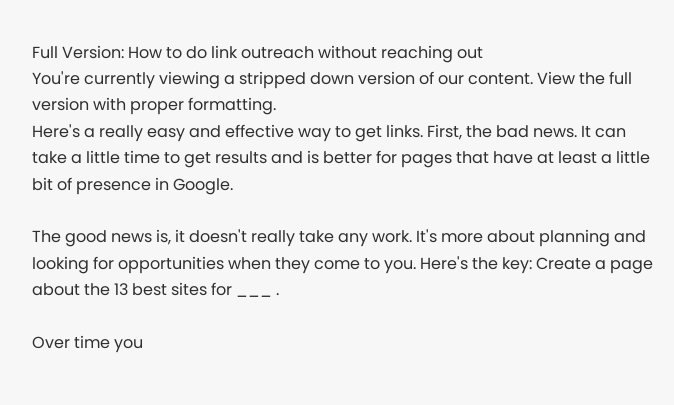Full Version: How to do link outreach without reaching out
You're currently viewing a stripped down version of our content. View the full version with proper formatting.
Here's a really easy and effective way to get links. First, the bad news. It can take a little time to get results and is better for pages that have at least a little bit of presence in Google.

The good news is, it doesn't really take any work. It's more about planning and looking for opportunities when they come to you. Here's the key: Create a page about the 13 best sites for ___ .

Over time you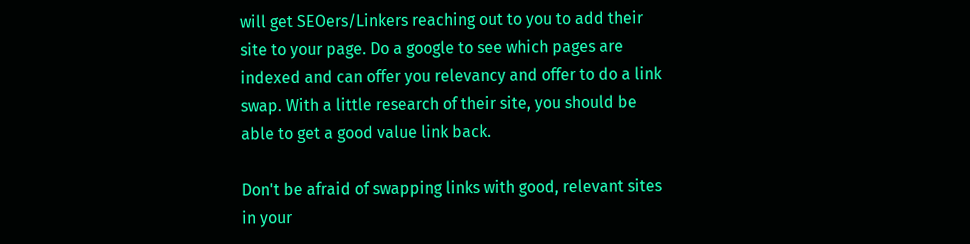will get SEOers/Linkers reaching out to you to add their site to your page. Do a google to see which pages are indexed and can offer you relevancy and offer to do a link swap. With a little research of their site, you should be able to get a good value link back.

Don't be afraid of swapping links with good, relevant sites in your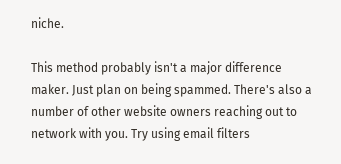niche.

This method probably isn't a major difference maker. Just plan on being spammed. There's also a number of other website owners reaching out to network with you. Try using email filters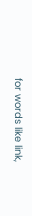for words like link,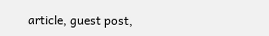article, guest post,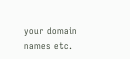your domain names etc.